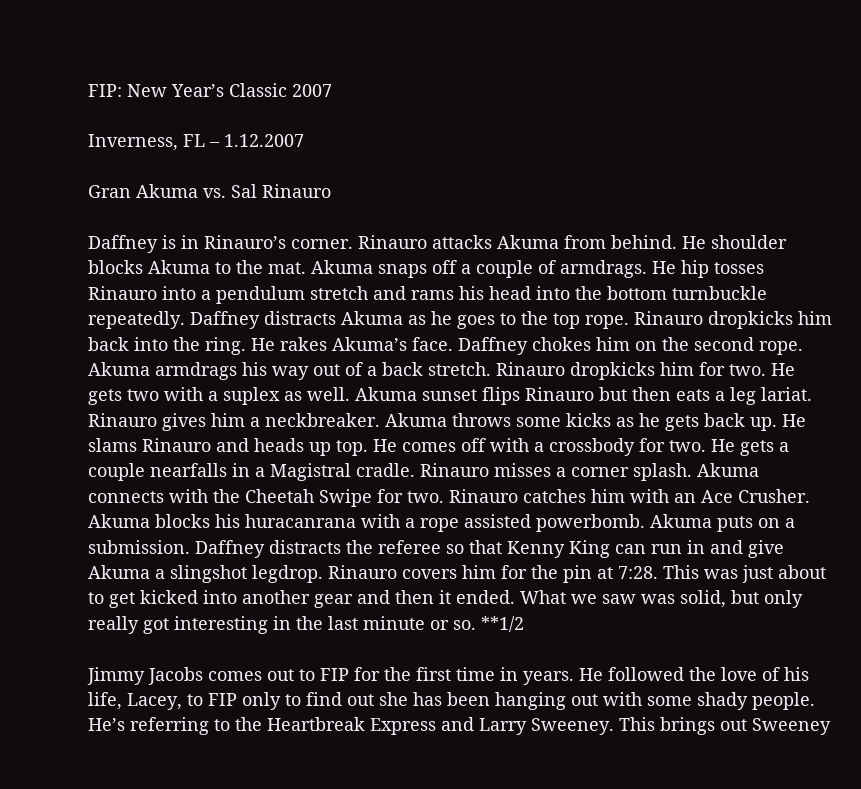FIP: New Year’s Classic 2007

Inverness, FL – 1.12.2007

Gran Akuma vs. Sal Rinauro

Daffney is in Rinauro’s corner. Rinauro attacks Akuma from behind. He shoulder blocks Akuma to the mat. Akuma snaps off a couple of armdrags. He hip tosses Rinauro into a pendulum stretch and rams his head into the bottom turnbuckle repeatedly. Daffney distracts Akuma as he goes to the top rope. Rinauro dropkicks him back into the ring. He rakes Akuma’s face. Daffney chokes him on the second rope. Akuma armdrags his way out of a back stretch. Rinauro dropkicks him for two. He gets two with a suplex as well. Akuma sunset flips Rinauro but then eats a leg lariat. Rinauro gives him a neckbreaker. Akuma throws some kicks as he gets back up. He slams Rinauro and heads up top. He comes off with a crossbody for two. He gets a couple nearfalls in a Magistral cradle. Rinauro misses a corner splash. Akuma connects with the Cheetah Swipe for two. Rinauro catches him with an Ace Crusher. Akuma blocks his huracanrana with a rope assisted powerbomb. Akuma puts on a submission. Daffney distracts the referee so that Kenny King can run in and give Akuma a slingshot legdrop. Rinauro covers him for the pin at 7:28. This was just about to get kicked into another gear and then it ended. What we saw was solid, but only really got interesting in the last minute or so. **1/2

Jimmy Jacobs comes out to FIP for the first time in years. He followed the love of his life, Lacey, to FIP only to find out she has been hanging out with some shady people. He’s referring to the Heartbreak Express and Larry Sweeney. This brings out Sweeney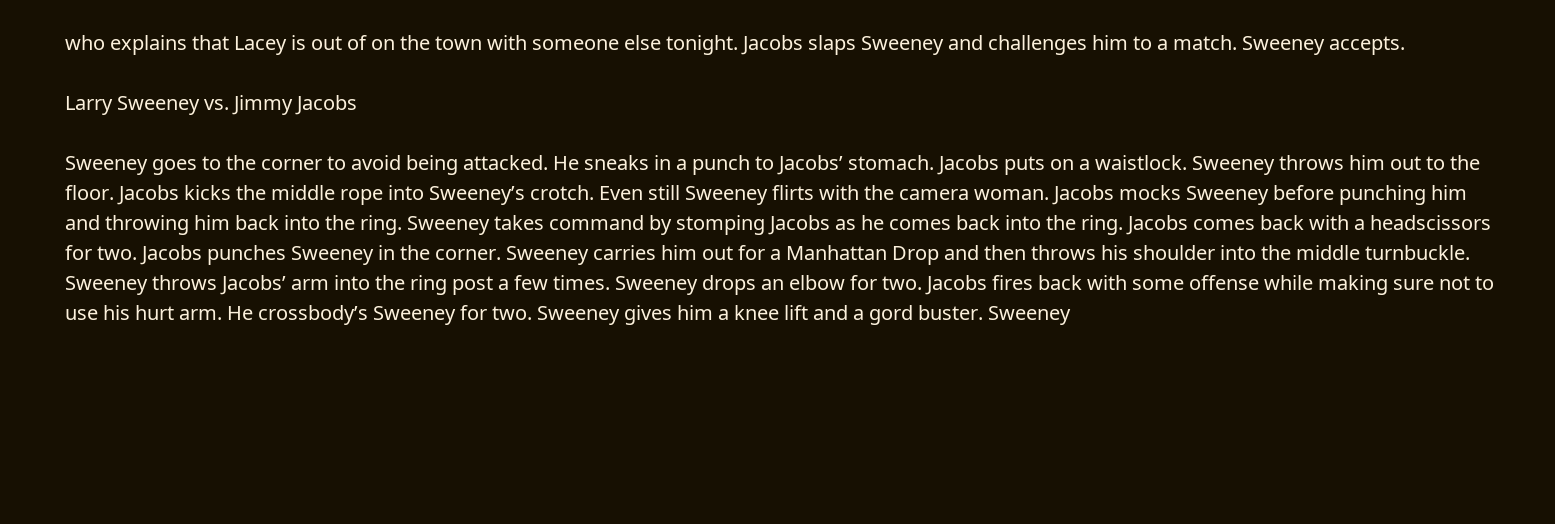who explains that Lacey is out of on the town with someone else tonight. Jacobs slaps Sweeney and challenges him to a match. Sweeney accepts.

Larry Sweeney vs. Jimmy Jacobs

Sweeney goes to the corner to avoid being attacked. He sneaks in a punch to Jacobs’ stomach. Jacobs puts on a waistlock. Sweeney throws him out to the floor. Jacobs kicks the middle rope into Sweeney’s crotch. Even still Sweeney flirts with the camera woman. Jacobs mocks Sweeney before punching him and throwing him back into the ring. Sweeney takes command by stomping Jacobs as he comes back into the ring. Jacobs comes back with a headscissors for two. Jacobs punches Sweeney in the corner. Sweeney carries him out for a Manhattan Drop and then throws his shoulder into the middle turnbuckle. Sweeney throws Jacobs’ arm into the ring post a few times. Sweeney drops an elbow for two. Jacobs fires back with some offense while making sure not to use his hurt arm. He crossbody’s Sweeney for two. Sweeney gives him a knee lift and a gord buster. Sweeney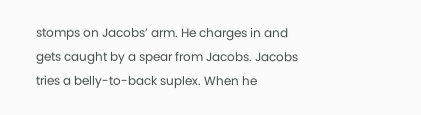stomps on Jacobs’ arm. He charges in and gets caught by a spear from Jacobs. Jacobs tries a belly-to-back suplex. When he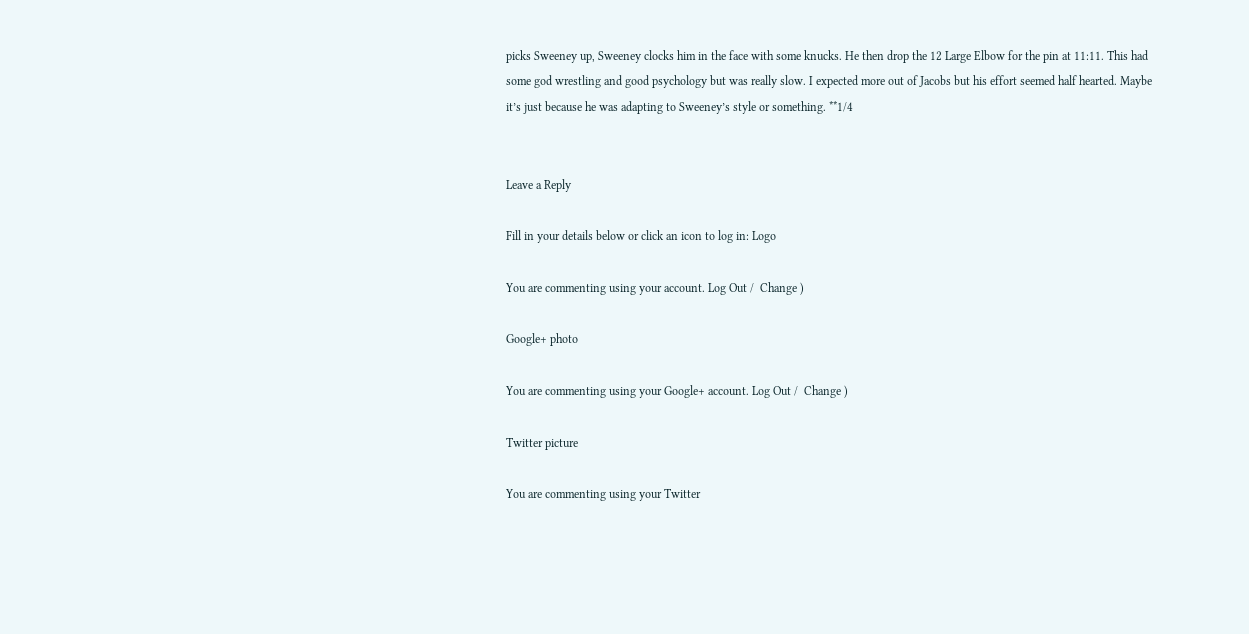picks Sweeney up, Sweeney clocks him in the face with some knucks. He then drop the 12 Large Elbow for the pin at 11:11. This had some god wrestling and good psychology but was really slow. I expected more out of Jacobs but his effort seemed half hearted. Maybe it’s just because he was adapting to Sweeney’s style or something. **1/4


Leave a Reply

Fill in your details below or click an icon to log in: Logo

You are commenting using your account. Log Out /  Change )

Google+ photo

You are commenting using your Google+ account. Log Out /  Change )

Twitter picture

You are commenting using your Twitter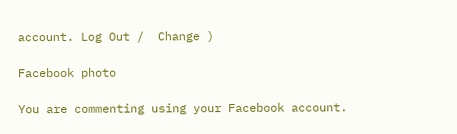account. Log Out /  Change )

Facebook photo

You are commenting using your Facebook account.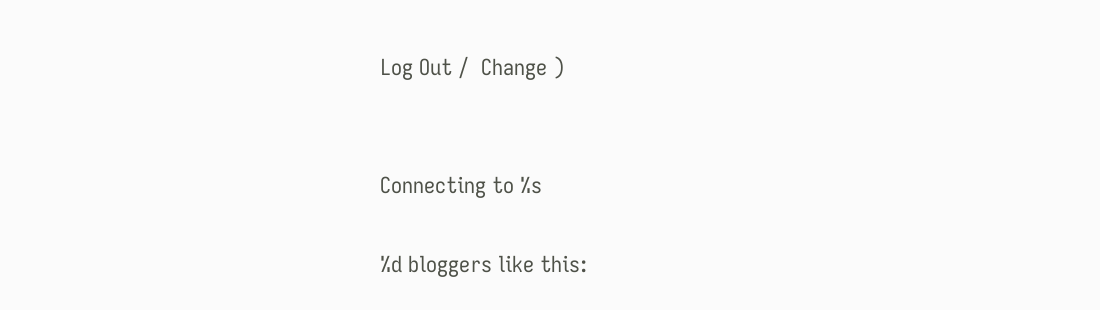Log Out /  Change )


Connecting to %s

%d bloggers like this: